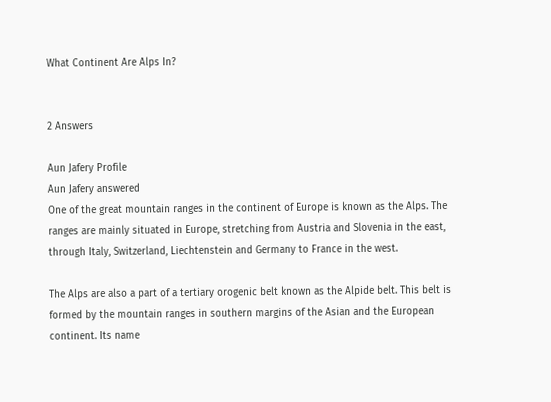What Continent Are Alps In?


2 Answers

Aun Jafery Profile
Aun Jafery answered
One of the great mountain ranges in the continent of Europe is known as the Alps. The ranges are mainly situated in Europe, stretching from Austria and Slovenia in the east, through Italy, Switzerland, Liechtenstein and Germany to France in the west.

The Alps are also a part of a tertiary orogenic belt known as the Alpide belt. This belt is formed by the mountain ranges in southern margins of the Asian and the European continent. Its name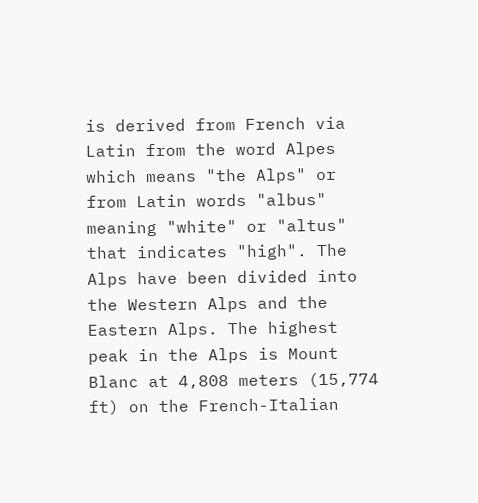is derived from French via Latin from the word Alpes which means "the Alps" or from Latin words "albus" meaning "white" or "altus" that indicates "high". The Alps have been divided into the Western Alps and the Eastern Alps. The highest peak in the Alps is Mount Blanc at 4,808 meters (15,774 ft) on the French-Italian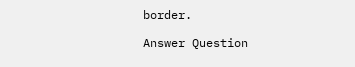border.

Answer Question